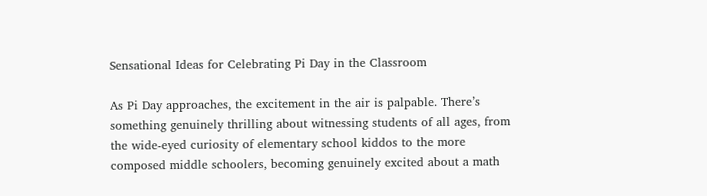Sensational Ideas for Celebrating Pi Day in the Classroom

As Pi Day approaches, the excitement in the air is palpable. There’s something genuinely thrilling about witnessing students of all ages, from the wide-eyed curiosity of elementary school kiddos to the more composed middle schoolers, becoming genuinely excited about a math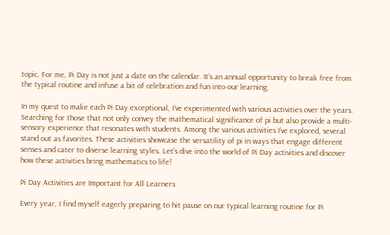topic. For me, Pi Day is not just a date on the calendar. It’s an annual opportunity to break free from the typical routine and infuse a bit of celebration and fun into our learning.

In my quest to make each Pi Day exceptional, I’ve experimented with various activities over the years. Searching for those that not only convey the mathematical significance of pi but also provide a multi-sensory experience that resonates with students. Among the various activities I’ve explored, several stand out as favorites. These activities showcase the versatility of pi in ways that engage different senses and cater to diverse learning styles. Let’s dive into the world of Pi Day activities and discover how these activities bring mathematics to life!

Pi Day Activities are Important for All Learners

Every year, I find myself eagerly preparing to hit pause on our typical learning routine for Pi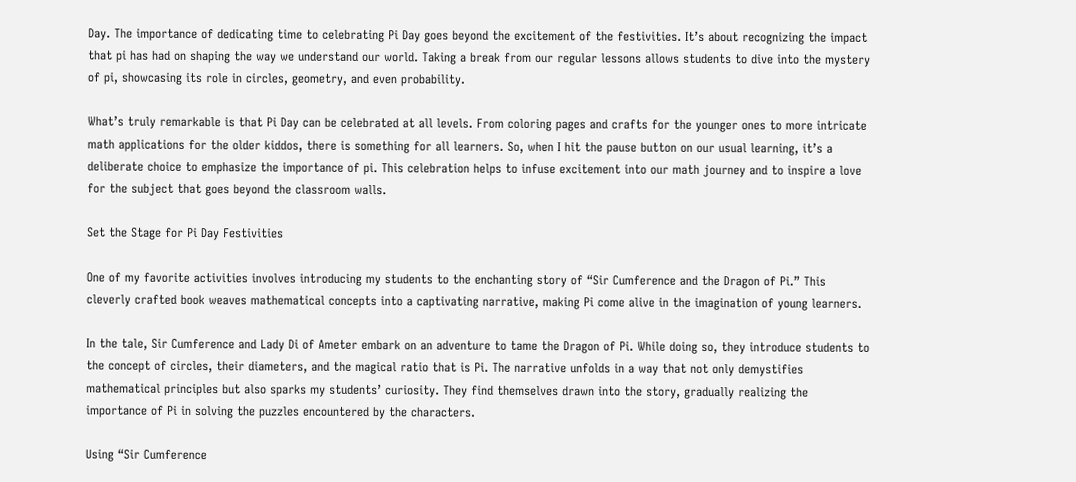Day. The importance of dedicating time to celebrating Pi Day goes beyond the excitement of the festivities. It’s about recognizing the impact that pi has had on shaping the way we understand our world. Taking a break from our regular lessons allows students to dive into the mystery of pi, showcasing its role in circles, geometry, and even probability.

What’s truly remarkable is that Pi Day can be celebrated at all levels. From coloring pages and crafts for the younger ones to more intricate math applications for the older kiddos, there is something for all learners. So, when I hit the pause button on our usual learning, it’s a deliberate choice to emphasize the importance of pi. This celebration helps to infuse excitement into our math journey and to inspire a love for the subject that goes beyond the classroom walls.

Set the Stage for Pi Day Festivities

One of my favorite activities involves introducing my students to the enchanting story of “Sir Cumference and the Dragon of Pi.” This cleverly crafted book weaves mathematical concepts into a captivating narrative, making Pi come alive in the imagination of young learners.

In the tale, Sir Cumference and Lady Di of Ameter embark on an adventure to tame the Dragon of Pi. While doing so, they introduce students to the concept of circles, their diameters, and the magical ratio that is Pi. The narrative unfolds in a way that not only demystifies mathematical principles but also sparks my students’ curiosity. They find themselves drawn into the story, gradually realizing the importance of Pi in solving the puzzles encountered by the characters.

Using “Sir Cumference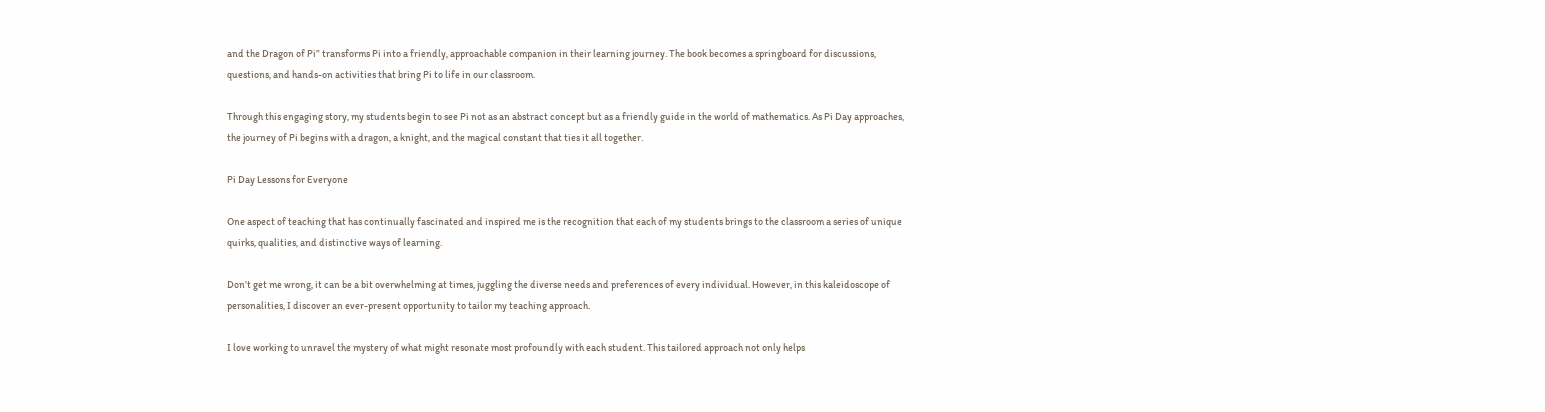and the Dragon of Pi” transforms Pi into a friendly, approachable companion in their learning journey. The book becomes a springboard for discussions, questions, and hands-on activities that bring Pi to life in our classroom.

Through this engaging story, my students begin to see Pi not as an abstract concept but as a friendly guide in the world of mathematics. As Pi Day approaches, the journey of Pi begins with a dragon, a knight, and the magical constant that ties it all together.

Pi Day Lessons for Everyone

One aspect of teaching that has continually fascinated and inspired me is the recognition that each of my students brings to the classroom a series of unique quirks, qualities, and distinctive ways of learning.

Don’t get me wrong, it can be a bit overwhelming at times, juggling the diverse needs and preferences of every individual. However, in this kaleidoscope of personalities, I discover an ever-present opportunity to tailor my teaching approach.

I love working to unravel the mystery of what might resonate most profoundly with each student. This tailored approach not only helps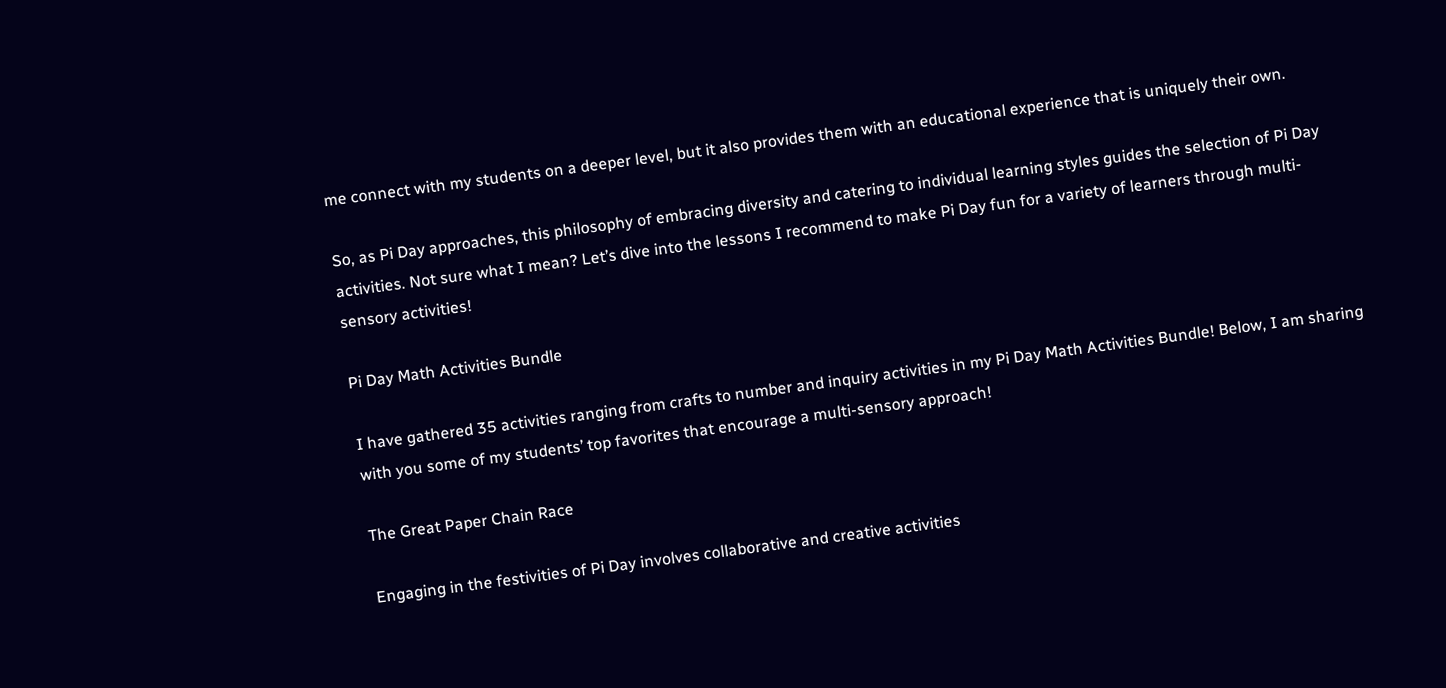me connect with my students on a deeper level, but it also provides them with an educational experience that is uniquely their own.

So, as Pi Day approaches, this philosophy of embracing diversity and catering to individual learning styles guides the selection of Pi Day activities. Not sure what I mean? Let’s dive into the lessons I recommend to make Pi Day fun for a variety of learners through multi-sensory activities!

Pi Day Math Activities Bundle

I have gathered 35 activities ranging from crafts to number and inquiry activities in my Pi Day Math Activities Bundle! Below, I am sharing with you some of my students’ top favorites that encourage a multi-sensory approach!

The Great Paper Chain Race

Engaging in the festivities of Pi Day involves collaborative and creative activities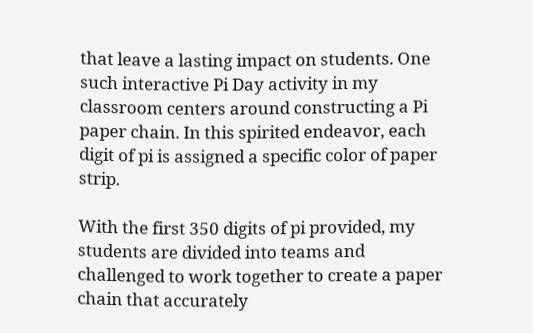that leave a lasting impact on students. One such interactive Pi Day activity in my classroom centers around constructing a Pi paper chain. In this spirited endeavor, each digit of pi is assigned a specific color of paper strip.

With the first 350 digits of pi provided, my students are divided into teams and challenged to work together to create a paper chain that accurately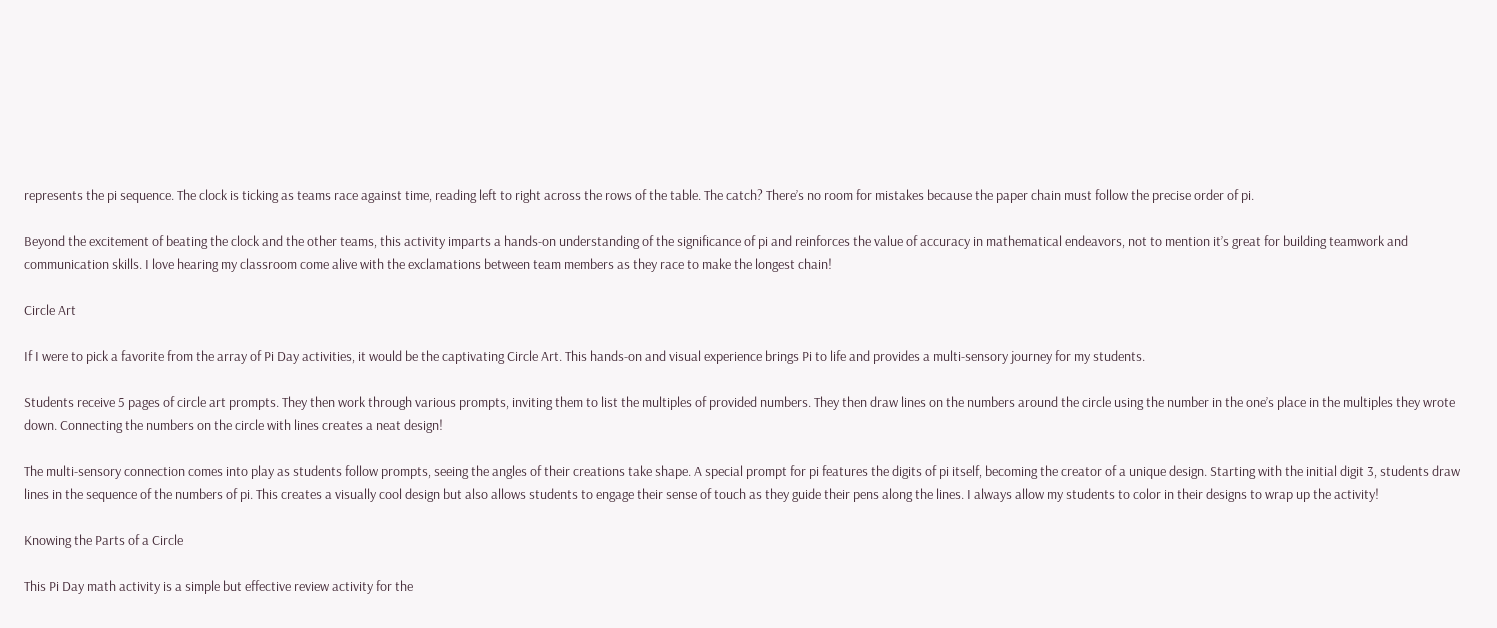represents the pi sequence. The clock is ticking as teams race against time, reading left to right across the rows of the table. The catch? There’s no room for mistakes because the paper chain must follow the precise order of pi.

Beyond the excitement of beating the clock and the other teams, this activity imparts a hands-on understanding of the significance of pi and reinforces the value of accuracy in mathematical endeavors, not to mention it’s great for building teamwork and communication skills. I love hearing my classroom come alive with the exclamations between team members as they race to make the longest chain!

Circle Art

If I were to pick a favorite from the array of Pi Day activities, it would be the captivating Circle Art. This hands-on and visual experience brings Pi to life and provides a multi-sensory journey for my students.

Students receive 5 pages of circle art prompts. They then work through various prompts, inviting them to list the multiples of provided numbers. They then draw lines on the numbers around the circle using the number in the one’s place in the multiples they wrote down. Connecting the numbers on the circle with lines creates a neat design!

The multi-sensory connection comes into play as students follow prompts, seeing the angles of their creations take shape. A special prompt for pi features the digits of pi itself, becoming the creator of a unique design. Starting with the initial digit 3, students draw lines in the sequence of the numbers of pi. This creates a visually cool design but also allows students to engage their sense of touch as they guide their pens along the lines. I always allow my students to color in their designs to wrap up the activity!

Knowing the Parts of a Circle

This Pi Day math activity is a simple but effective review activity for the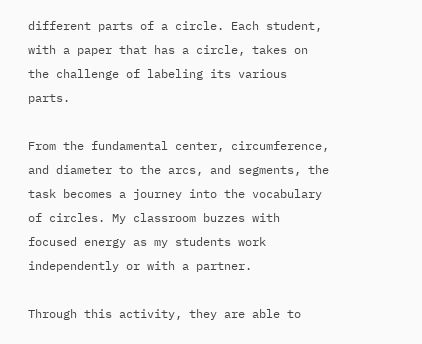different parts of a circle. Each student, with a paper that has a circle, takes on the challenge of labeling its various parts.

From the fundamental center, circumference, and diameter to the arcs, and segments, the task becomes a journey into the vocabulary of circles. My classroom buzzes with focused energy as my students work independently or with a partner.

Through this activity, they are able to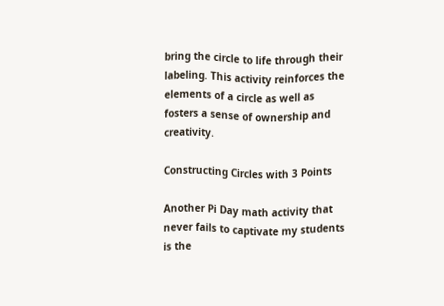bring the circle to life through their labeling. This activity reinforces the elements of a circle as well as fosters a sense of ownership and creativity.

Constructing Circles with 3 Points

Another Pi Day math activity that never fails to captivate my students is the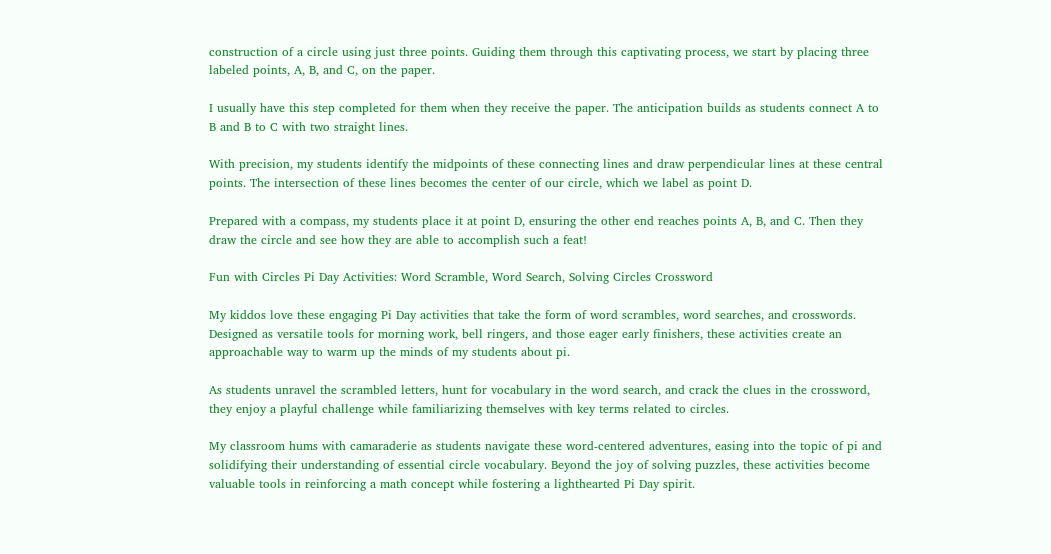construction of a circle using just three points. Guiding them through this captivating process, we start by placing three labeled points, A, B, and C, on the paper.

I usually have this step completed for them when they receive the paper. The anticipation builds as students connect A to B and B to C with two straight lines.

With precision, my students identify the midpoints of these connecting lines and draw perpendicular lines at these central points. The intersection of these lines becomes the center of our circle, which we label as point D.

Prepared with a compass, my students place it at point D, ensuring the other end reaches points A, B, and C. Then they draw the circle and see how they are able to accomplish such a feat!

Fun with Circles Pi Day Activities: Word Scramble, Word Search, Solving Circles Crossword

My kiddos love these engaging Pi Day activities that take the form of word scrambles, word searches, and crosswords. Designed as versatile tools for morning work, bell ringers, and those eager early finishers, these activities create an approachable way to warm up the minds of my students about pi.

As students unravel the scrambled letters, hunt for vocabulary in the word search, and crack the clues in the crossword, they enjoy a playful challenge while familiarizing themselves with key terms related to circles.

My classroom hums with camaraderie as students navigate these word-centered adventures, easing into the topic of pi and solidifying their understanding of essential circle vocabulary. Beyond the joy of solving puzzles, these activities become valuable tools in reinforcing a math concept while fostering a lighthearted Pi Day spirit.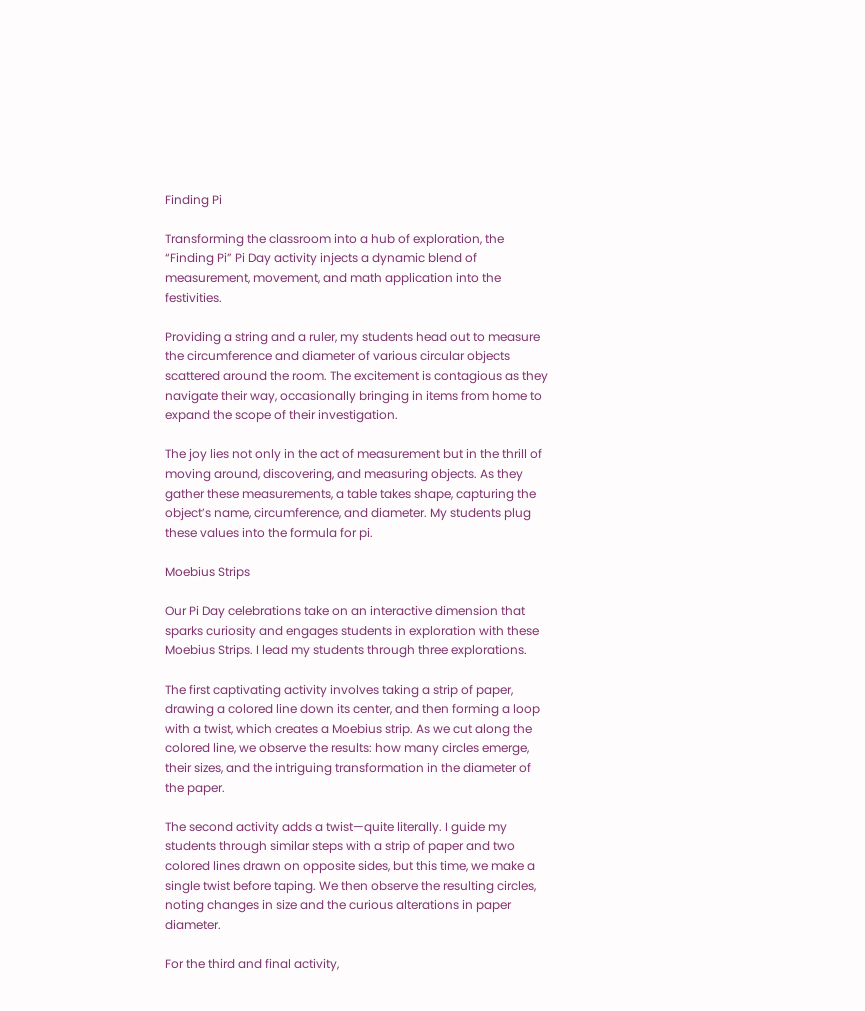Finding Pi

Transforming the classroom into a hub of exploration, the “Finding Pi” Pi Day activity injects a dynamic blend of measurement, movement, and math application into the festivities.

Providing a string and a ruler, my students head out to measure the circumference and diameter of various circular objects scattered around the room. The excitement is contagious as they navigate their way, occasionally bringing in items from home to expand the scope of their investigation.

The joy lies not only in the act of measurement but in the thrill of moving around, discovering, and measuring objects. As they gather these measurements, a table takes shape, capturing the object’s name, circumference, and diameter. My students plug these values into the formula for pi.

Moebius Strips

Our Pi Day celebrations take on an interactive dimension that sparks curiosity and engages students in exploration with these Moebius Strips. I lead my students through three explorations.

The first captivating activity involves taking a strip of paper, drawing a colored line down its center, and then forming a loop with a twist, which creates a Moebius strip. As we cut along the colored line, we observe the results: how many circles emerge, their sizes, and the intriguing transformation in the diameter of the paper.

The second activity adds a twist—quite literally. I guide my students through similar steps with a strip of paper and two colored lines drawn on opposite sides, but this time, we make a single twist before taping. We then observe the resulting circles, noting changes in size and the curious alterations in paper diameter.

For the third and final activity,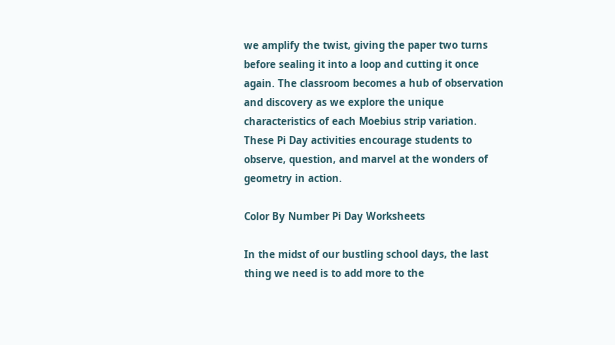we amplify the twist, giving the paper two turns before sealing it into a loop and cutting it once again. The classroom becomes a hub of observation and discovery as we explore the unique characteristics of each Moebius strip variation. These Pi Day activities encourage students to observe, question, and marvel at the wonders of geometry in action.

Color By Number Pi Day Worksheets

In the midst of our bustling school days, the last thing we need is to add more to the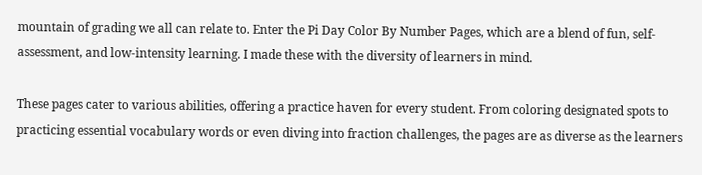mountain of grading we all can relate to. Enter the Pi Day Color By Number Pages, which are a blend of fun, self-assessment, and low-intensity learning. I made these with the diversity of learners in mind.

These pages cater to various abilities, offering a practice haven for every student. From coloring designated spots to practicing essential vocabulary words or even diving into fraction challenges, the pages are as diverse as the learners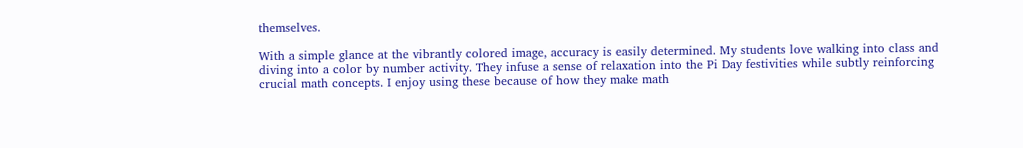themselves.

With a simple glance at the vibrantly colored image, accuracy is easily determined. My students love walking into class and diving into a color by number activity. They infuse a sense of relaxation into the Pi Day festivities while subtly reinforcing crucial math concepts. I enjoy using these because of how they make math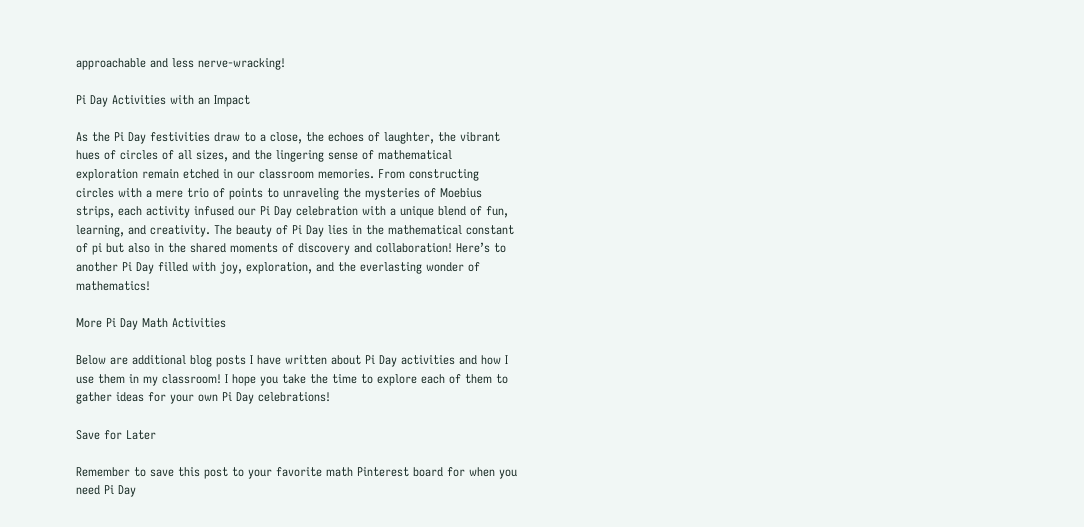approachable and less nerve-wracking!

Pi Day Activities with an Impact

As the Pi Day festivities draw to a close, the echoes of laughter, the vibrant hues of circles of all sizes, and the lingering sense of mathematical exploration remain etched in our classroom memories. From constructing circles with a mere trio of points to unraveling the mysteries of Moebius strips, each activity infused our Pi Day celebration with a unique blend of fun, learning, and creativity. The beauty of Pi Day lies in the mathematical constant of pi but also in the shared moments of discovery and collaboration! Here’s to another Pi Day filled with joy, exploration, and the everlasting wonder of mathematics!

More Pi Day Math Activities

Below are additional blog posts I have written about Pi Day activities and how I use them in my classroom! I hope you take the time to explore each of them to gather ideas for your own Pi Day celebrations!

Save for Later

Remember to save this post to your favorite math Pinterest board for when you need Pi Day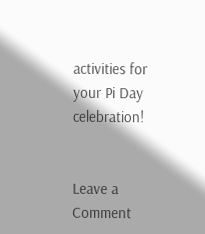activities for your Pi Day celebration!


Leave a Comment